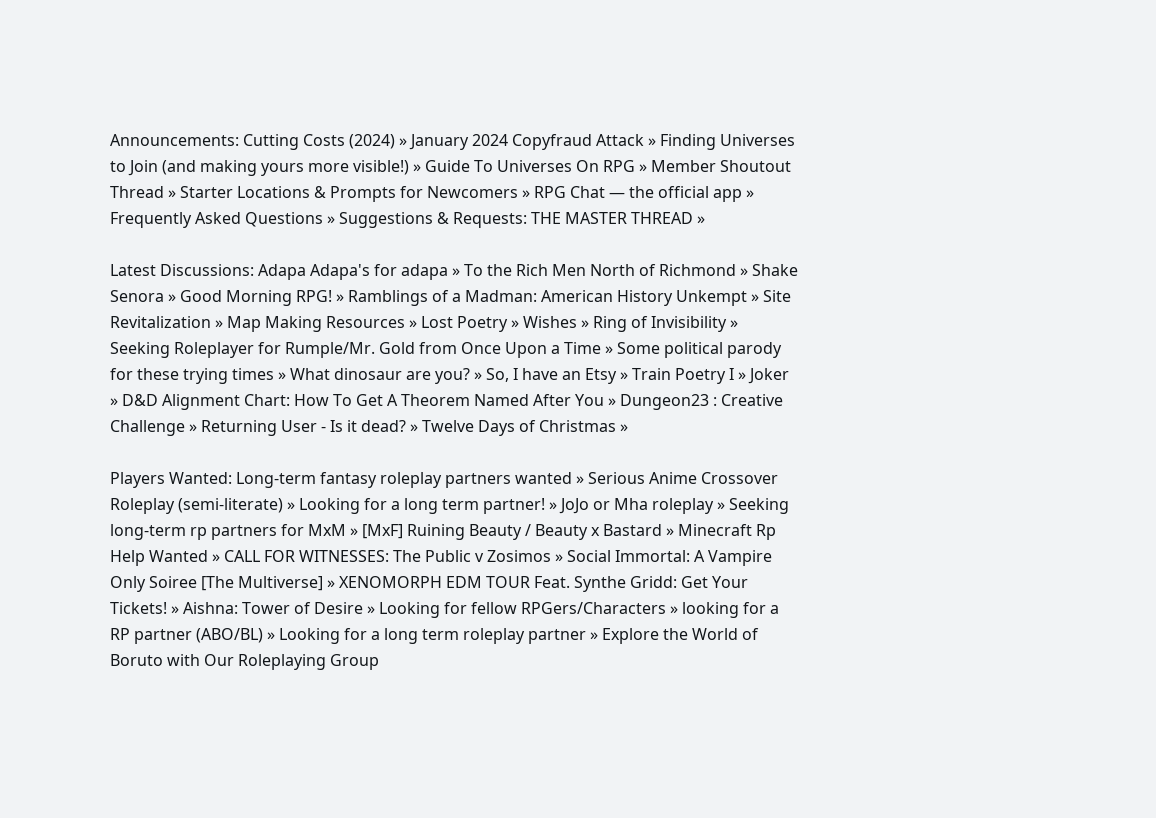Announcements: Cutting Costs (2024) » January 2024 Copyfraud Attack » Finding Universes to Join (and making yours more visible!) » Guide To Universes On RPG » Member Shoutout Thread » Starter Locations & Prompts for Newcomers » RPG Chat — the official app » Frequently Asked Questions » Suggestions & Requests: THE MASTER THREAD »

Latest Discussions: Adapa Adapa's for adapa » To the Rich Men North of Richmond » Shake Senora » Good Morning RPG! » Ramblings of a Madman: American History Unkempt » Site Revitalization » Map Making Resources » Lost Poetry » Wishes » Ring of Invisibility » Seeking Roleplayer for Rumple/Mr. Gold from Once Upon a Time » Some political parody for these trying times » What dinosaur are you? » So, I have an Etsy » Train Poetry I » Joker » D&D Alignment Chart: How To Get A Theorem Named After You » Dungeon23 : Creative Challenge » Returning User - Is it dead? » Twelve Days of Christmas »

Players Wanted: Long-term fantasy roleplay partners wanted » Serious Anime Crossover Roleplay (semi-literate) » Looking for a long term partner! » JoJo or Mha roleplay » Seeking long-term rp partners for MxM » [MxF] Ruining Beauty / Beauty x Bastard » Minecraft Rp Help Wanted » CALL FOR WITNESSES: The Public v Zosimos » Social Immortal: A Vampire Only Soiree [The Multiverse] » XENOMORPH EDM TOUR Feat. Synthe Gridd: Get Your Tickets! » Aishna: Tower of Desire » Looking for fellow RPGers/Characters » looking for a RP partner (ABO/BL) » Looking for a long term roleplay partner » Explore the World of Boruto with Our Roleplaying Group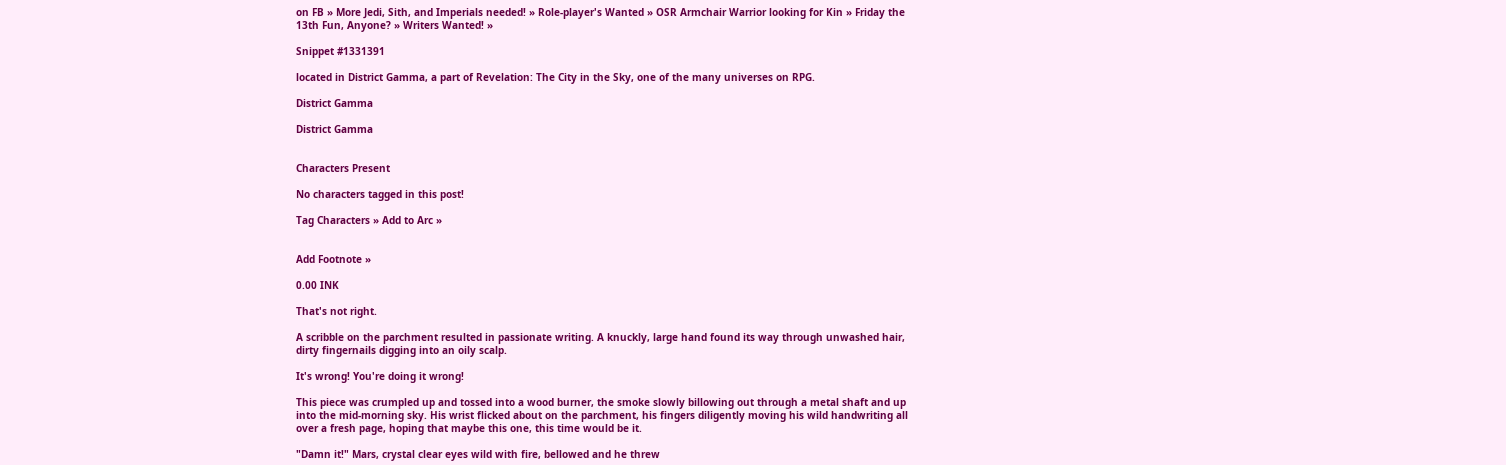on FB » More Jedi, Sith, and Imperials needed! » Role-player's Wanted » OSR Armchair Warrior looking for Kin » Friday the 13th Fun, Anyone? » Writers Wanted! »

Snippet #1331391

located in District Gamma, a part of Revelation: The City in the Sky, one of the many universes on RPG.

District Gamma

District Gamma


Characters Present

No characters tagged in this post!

Tag Characters » Add to Arc »


Add Footnote »

0.00 INK

That's not right.

A scribble on the parchment resulted in passionate writing. A knuckly, large hand found its way through unwashed hair, dirty fingernails digging into an oily scalp.

It's wrong! You're doing it wrong!

This piece was crumpled up and tossed into a wood burner, the smoke slowly billowing out through a metal shaft and up into the mid-morning sky. His wrist flicked about on the parchment, his fingers diligently moving his wild handwriting all over a fresh page, hoping that maybe this one, this time would be it.

"Damn it!" Mars, crystal clear eyes wild with fire, bellowed and he threw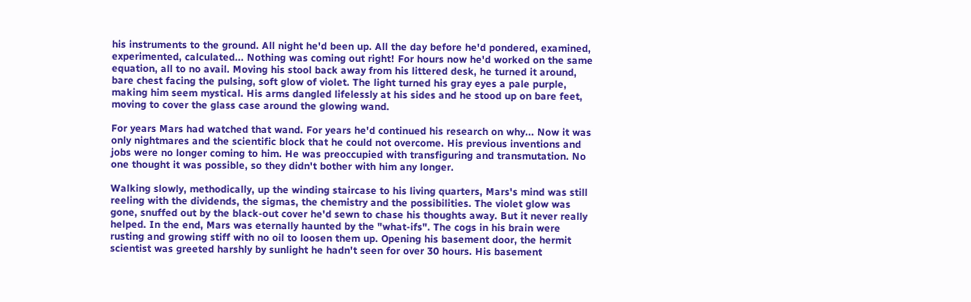his instruments to the ground. All night he'd been up. All the day before he'd pondered, examined, experimented, calculated... Nothing was coming out right! For hours now he'd worked on the same equation, all to no avail. Moving his stool back away from his littered desk, he turned it around, bare chest facing the pulsing, soft glow of violet. The light turned his gray eyes a pale purple, making him seem mystical. His arms dangled lifelessly at his sides and he stood up on bare feet, moving to cover the glass case around the glowing wand.

For years Mars had watched that wand. For years he'd continued his research on why... Now it was only nightmares and the scientific block that he could not overcome. His previous inventions and jobs were no longer coming to him. He was preoccupied with transfiguring and transmutation. No one thought it was possible, so they didn't bother with him any longer.

Walking slowly, methodically, up the winding staircase to his living quarters, Mars's mind was still reeling with the dividends, the sigmas, the chemistry and the possibilities. The violet glow was gone, snuffed out by the black-out cover he'd sewn to chase his thoughts away. But it never really helped. In the end, Mars was eternally haunted by the "what-ifs". The cogs in his brain were rusting and growing stiff with no oil to loosen them up. Opening his basement door, the hermit scientist was greeted harshly by sunlight he hadn't seen for over 30 hours. His basement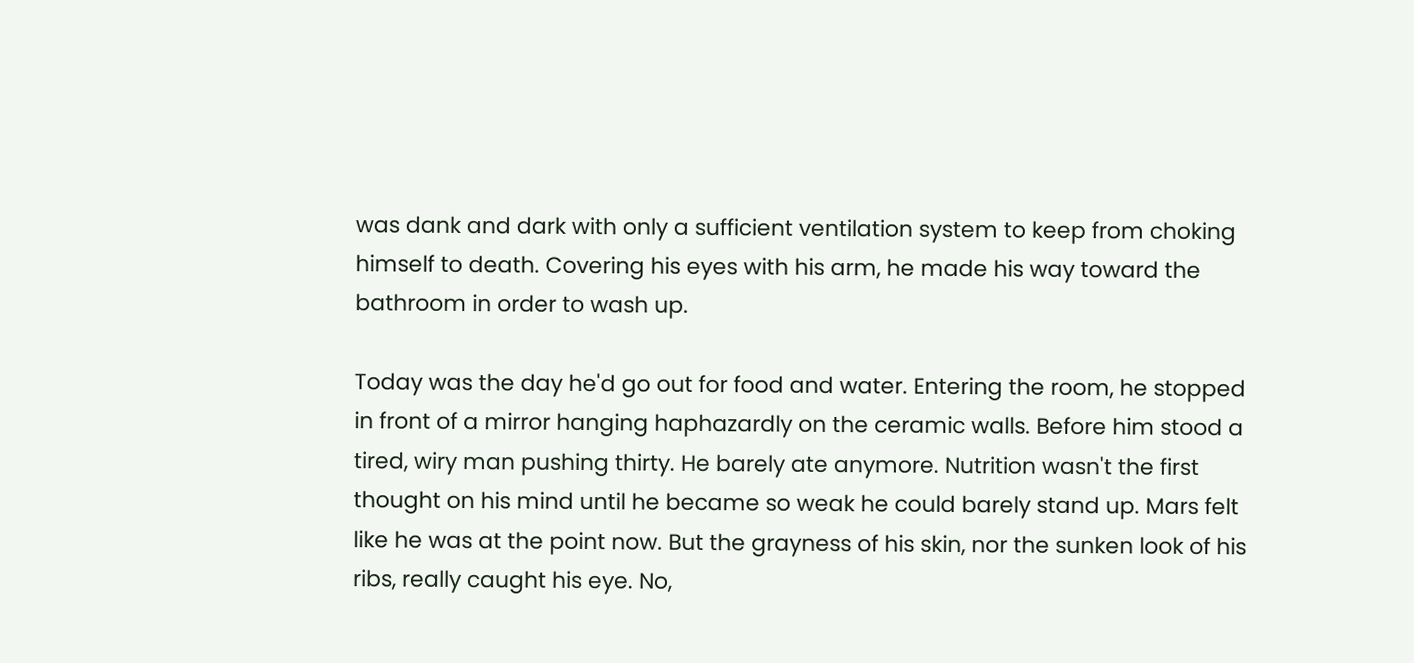was dank and dark with only a sufficient ventilation system to keep from choking himself to death. Covering his eyes with his arm, he made his way toward the bathroom in order to wash up.

Today was the day he'd go out for food and water. Entering the room, he stopped in front of a mirror hanging haphazardly on the ceramic walls. Before him stood a tired, wiry man pushing thirty. He barely ate anymore. Nutrition wasn't the first thought on his mind until he became so weak he could barely stand up. Mars felt like he was at the point now. But the grayness of his skin, nor the sunken look of his ribs, really caught his eye. No,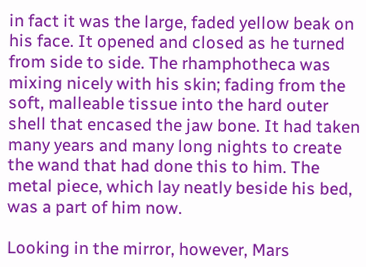in fact it was the large, faded yellow beak on his face. It opened and closed as he turned from side to side. The rhamphotheca was mixing nicely with his skin; fading from the soft, malleable tissue into the hard outer shell that encased the jaw bone. It had taken many years and many long nights to create the wand that had done this to him. The metal piece, which lay neatly beside his bed, was a part of him now.

Looking in the mirror, however, Mars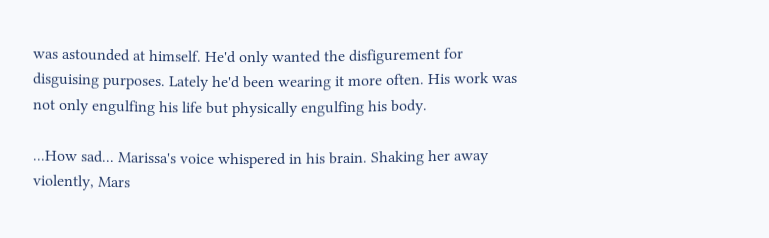was astounded at himself. He'd only wanted the disfigurement for disguising purposes. Lately he'd been wearing it more often. His work was not only engulfing his life but physically engulfing his body.

...How sad... Marissa's voice whispered in his brain. Shaking her away violently, Mars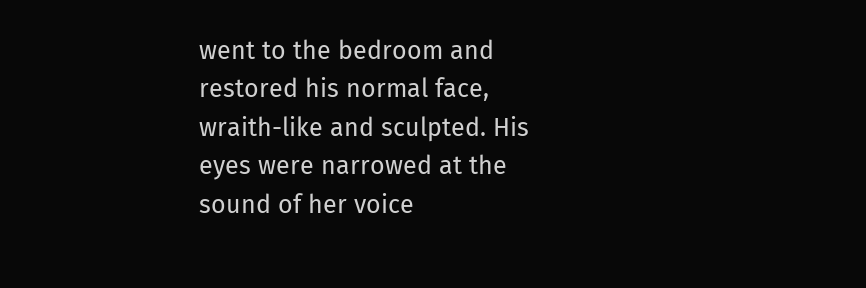went to the bedroom and restored his normal face, wraith-like and sculpted. His eyes were narrowed at the sound of her voice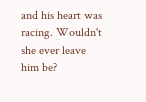and his heart was racing. Wouldn't she ever leave him be?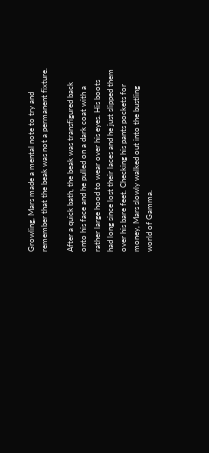Growling, Mars made a mental note to try and remember that the beak was not a permanent fixture.

After a quick bath, the beak was transfigured back onto his face and he pulled on a dark coat with a rather large hood to wear over his eyes. His boots had long since lost their laces and he just slipped them over his bare feet. Checking his pants pockets for money, Mars slowly walked out into the bustling world of Gamma.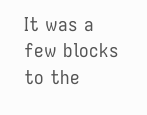It was a few blocks to the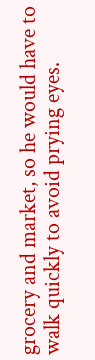grocery and market, so he would have to walk quickly to avoid prying eyes.